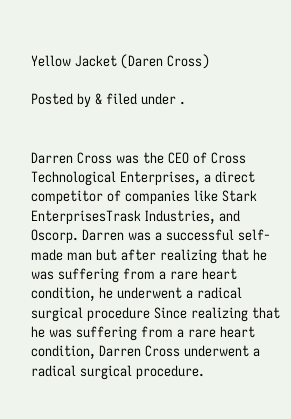Yellow Jacket (Daren Cross)

Posted by & filed under .


Darren Cross was the CEO of Cross Technological Enterprises, a direct competitor of companies like Stark EnterprisesTrask Industries, and Oscorp. Darren was a successful self-made man but after realizing that he was suffering from a rare heart condition, he underwent a radical surgical procedure Since realizing that he was suffering from a rare heart condition, Darren Cross underwent a radical surgical procedure.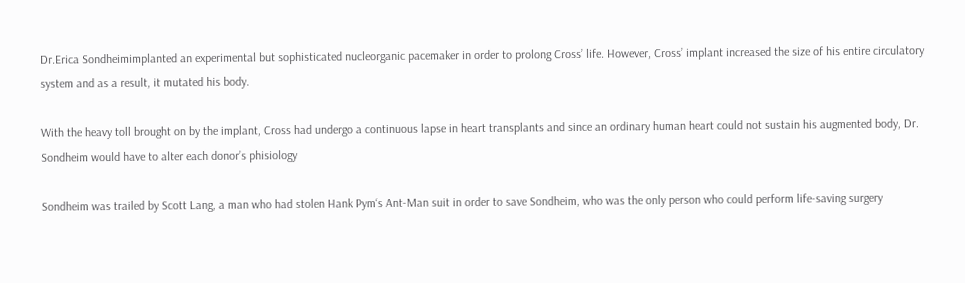Dr.Erica Sondheimimplanted an experimental but sophisticated nucleorganic pacemaker in order to prolong Cross’ life. However, Cross’ implant increased the size of his entire circulatory system and as a result, it mutated his body.

With the heavy toll brought on by the implant, Cross had undergo a continuous lapse in heart transplants and since an ordinary human heart could not sustain his augmented body, Dr. Sondheim would have to alter each donor’s phisiology

Sondheim was trailed by Scott Lang, a man who had stolen Hank Pym‘s Ant-Man suit in order to save Sondheim, who was the only person who could perform life-saving surgery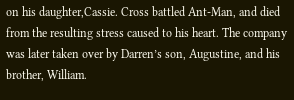on his daughter,Cassie. Cross battled Ant-Man, and died from the resulting stress caused to his heart. The company was later taken over by Darren’s son, Augustine, and his brother, William.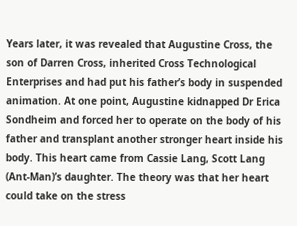Years later, it was revealed that Augustine Cross, the son of Darren Cross, inherited Cross Technological Enterprises and had put his father’s body in suspended animation. At one point, Augustine kidnapped Dr Erica Sondheim and forced her to operate on the body of his father and transplant another stronger heart inside his body. This heart came from Cassie Lang, Scott Lang (Ant-Man)’s daughter. The theory was that her heart could take on the stress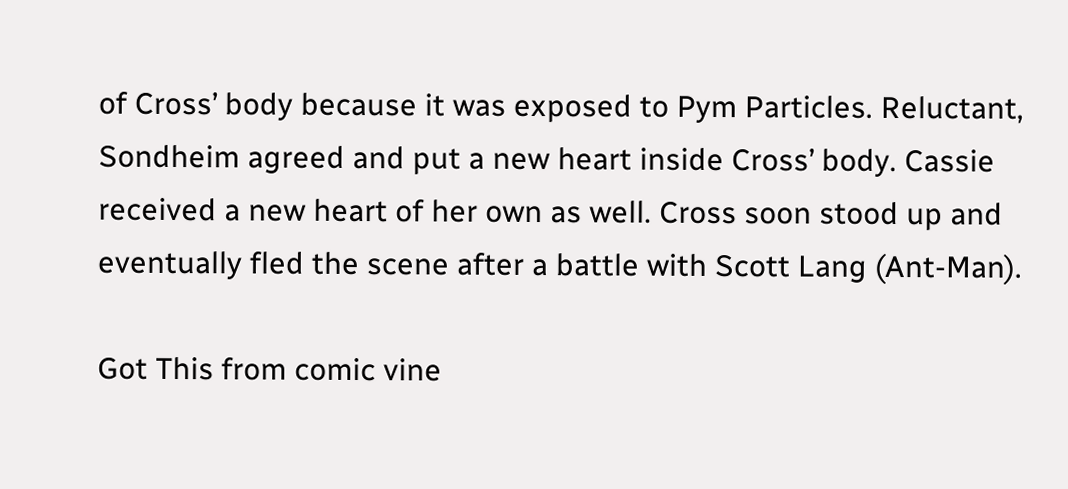of Cross’ body because it was exposed to Pym Particles. Reluctant, Sondheim agreed and put a new heart inside Cross’ body. Cassie received a new heart of her own as well. Cross soon stood up and eventually fled the scene after a battle with Scott Lang (Ant-Man).

Got This from comic vine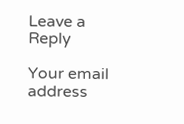Leave a Reply

Your email address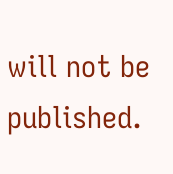will not be published.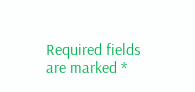Required fields are marked *